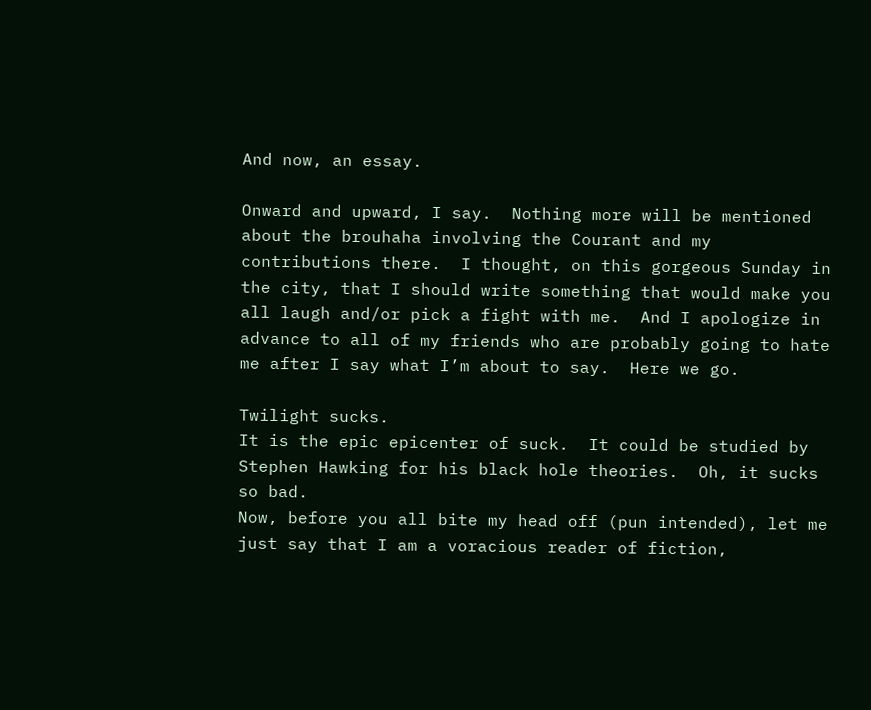And now, an essay.

Onward and upward, I say.  Nothing more will be mentioned about the brouhaha involving the Courant and my contributions there.  I thought, on this gorgeous Sunday in the city, that I should write something that would make you all laugh and/or pick a fight with me.  And I apologize in advance to all of my friends who are probably going to hate me after I say what I’m about to say.  Here we go.

Twilight sucks.
It is the epic epicenter of suck.  It could be studied by Stephen Hawking for his black hole theories.  Oh, it sucks so bad.
Now, before you all bite my head off (pun intended), let me just say that I am a voracious reader of fiction,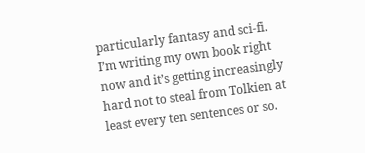particularly fantasy and sci-fi.  I’m writing my own book right now and it’s getting increasingly hard not to steal from Tolkien at least every ten sentences or so.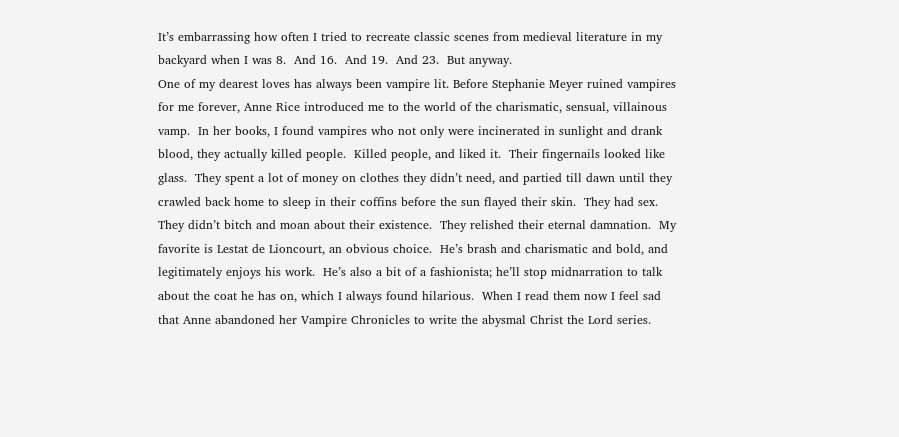It’s embarrassing how often I tried to recreate classic scenes from medieval literature in my backyard when I was 8.  And 16.  And 19.  And 23.  But anyway.
One of my dearest loves has always been vampire lit. Before Stephanie Meyer ruined vampires for me forever, Anne Rice introduced me to the world of the charismatic, sensual, villainous vamp.  In her books, I found vampires who not only were incinerated in sunlight and drank blood, they actually killed people.  Killed people, and liked it.  Their fingernails looked like glass.  They spent a lot of money on clothes they didn’t need, and partied till dawn until they crawled back home to sleep in their coffins before the sun flayed their skin.  They had sex.  They didn’t bitch and moan about their existence.  They relished their eternal damnation.  My favorite is Lestat de Lioncourt, an obvious choice.  He’s brash and charismatic and bold, and legitimately enjoys his work.  He’s also a bit of a fashionista; he’ll stop midnarration to talk about the coat he has on, which I always found hilarious.  When I read them now I feel sad that Anne abandoned her Vampire Chronicles to write the abysmal Christ the Lord series.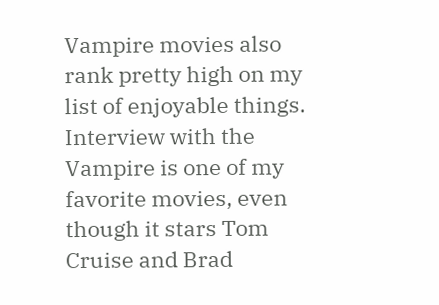Vampire movies also rank pretty high on my list of enjoyable things.  Interview with the Vampire is one of my favorite movies, even though it stars Tom Cruise and Brad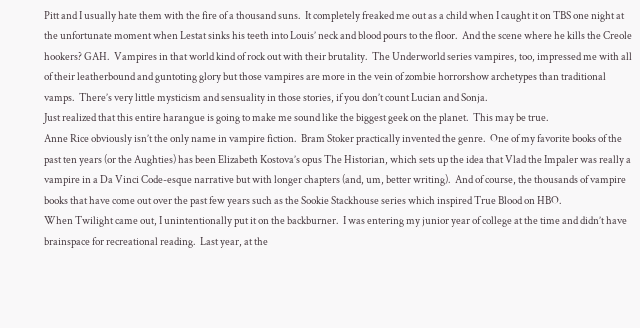Pitt and I usually hate them with the fire of a thousand suns.  It completely freaked me out as a child when I caught it on TBS one night at the unfortunate moment when Lestat sinks his teeth into Louis’ neck and blood pours to the floor.  And the scene where he kills the Creole hookers? GAH.  Vampires in that world kind of rock out with their brutality.  The Underworld series vampires, too, impressed me with all of their leatherbound and guntoting glory but those vampires are more in the vein of zombie horrorshow archetypes than traditional vamps.  There’s very little mysticism and sensuality in those stories, if you don’t count Lucian and Sonja.
Just realized that this entire harangue is going to make me sound like the biggest geek on the planet.  This may be true.
Anne Rice obviously isn’t the only name in vampire fiction.  Bram Stoker practically invented the genre.  One of my favorite books of the past ten years (or the Aughties) has been Elizabeth Kostova’s opus The Historian, which sets up the idea that Vlad the Impaler was really a vampire in a Da Vinci Code-esque narrative but with longer chapters (and, um, better writing).  And of course, the thousands of vampire books that have come out over the past few years such as the Sookie Stackhouse series which inspired True Blood on HBO.
When Twilight came out, I unintentionally put it on the backburner.  I was entering my junior year of college at the time and didn’t have brainspace for recreational reading.  Last year, at the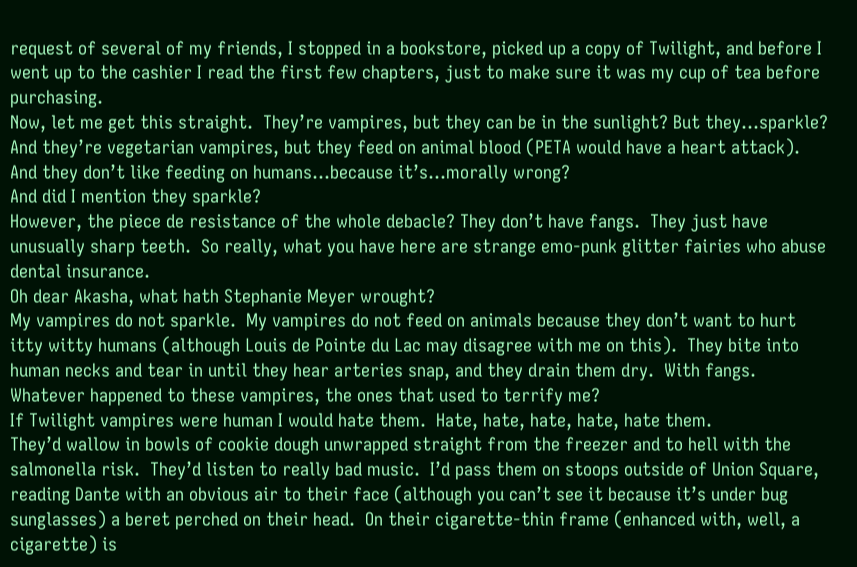request of several of my friends, I stopped in a bookstore, picked up a copy of Twilight, and before I went up to the cashier I read the first few chapters, just to make sure it was my cup of tea before purchasing.
Now, let me get this straight.  They’re vampires, but they can be in the sunlight? But they…sparkle?  And they’re vegetarian vampires, but they feed on animal blood (PETA would have a heart attack).  And they don’t like feeding on humans…because it’s…morally wrong?
And did I mention they sparkle?
However, the piece de resistance of the whole debacle? They don’t have fangs.  They just have unusually sharp teeth.  So really, what you have here are strange emo-punk glitter fairies who abuse dental insurance.
Oh dear Akasha, what hath Stephanie Meyer wrought?
My vampires do not sparkle.  My vampires do not feed on animals because they don’t want to hurt itty witty humans (although Louis de Pointe du Lac may disagree with me on this).  They bite into human necks and tear in until they hear arteries snap, and they drain them dry.  With fangs.  Whatever happened to these vampires, the ones that used to terrify me?
If Twilight vampires were human I would hate them.  Hate, hate, hate, hate, hate them.
They’d wallow in bowls of cookie dough unwrapped straight from the freezer and to hell with the salmonella risk.  They’d listen to really bad music.  I’d pass them on stoops outside of Union Square, reading Dante with an obvious air to their face (although you can’t see it because it’s under bug sunglasses) a beret perched on their head.  On their cigarette-thin frame (enhanced with, well, a cigarette) is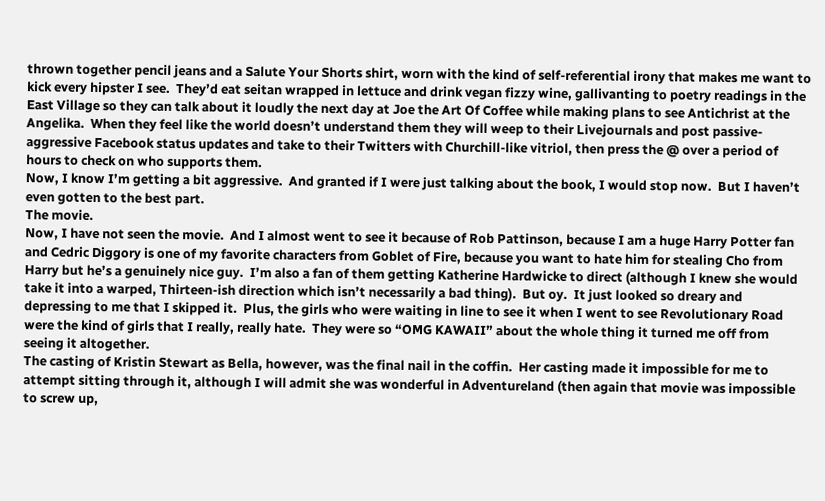thrown together pencil jeans and a Salute Your Shorts shirt, worn with the kind of self-referential irony that makes me want to kick every hipster I see.  They’d eat seitan wrapped in lettuce and drink vegan fizzy wine, gallivanting to poetry readings in the East Village so they can talk about it loudly the next day at Joe the Art Of Coffee while making plans to see Antichrist at the Angelika.  When they feel like the world doesn’t understand them they will weep to their Livejournals and post passive-aggressive Facebook status updates and take to their Twitters with Churchill-like vitriol, then press the @ over a period of hours to check on who supports them.
Now, I know I’m getting a bit aggressive.  And granted if I were just talking about the book, I would stop now.  But I haven’t even gotten to the best part.
The movie.
Now, I have not seen the movie.  And I almost went to see it because of Rob Pattinson, because I am a huge Harry Potter fan and Cedric Diggory is one of my favorite characters from Goblet of Fire, because you want to hate him for stealing Cho from Harry but he’s a genuinely nice guy.  I’m also a fan of them getting Katherine Hardwicke to direct (although I knew she would take it into a warped, Thirteen-ish direction which isn’t necessarily a bad thing).  But oy.  It just looked so dreary and depressing to me that I skipped it.  Plus, the girls who were waiting in line to see it when I went to see Revolutionary Road were the kind of girls that I really, really hate.  They were so “OMG KAWAII” about the whole thing it turned me off from seeing it altogether.
The casting of Kristin Stewart as Bella, however, was the final nail in the coffin.  Her casting made it impossible for me to attempt sitting through it, although I will admit she was wonderful in Adventureland (then again that movie was impossible to screw up,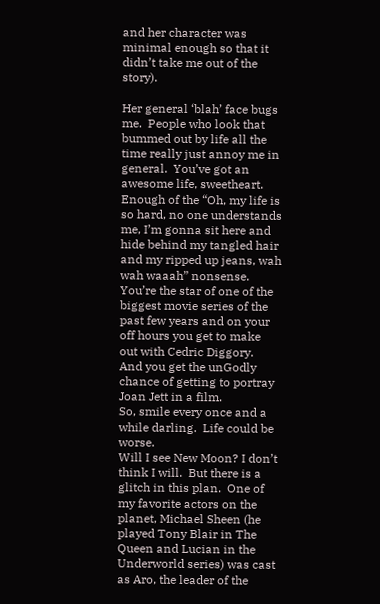and her character was minimal enough so that it didn’t take me out of the story).

Her general ‘blah’ face bugs me.  People who look that bummed out by life all the time really just annoy me in general.  You’ve got an awesome life, sweetheart.  Enough of the “Oh, my life is so hard, no one understands me, I’m gonna sit here and hide behind my tangled hair and my ripped up jeans, wah wah waaah” nonsense.  You’re the star of one of the biggest movie series of the past few years and on your off hours you get to make out with Cedric Diggory.  And you get the unGodly chance of getting to portray Joan Jett in a film.
So, smile every once and a while darling.  Life could be worse.
Will I see New Moon? I don’t think I will.  But there is a glitch in this plan.  One of my favorite actors on the planet, Michael Sheen (he played Tony Blair in The Queen and Lucian in the Underworld series) was cast as Aro, the leader of the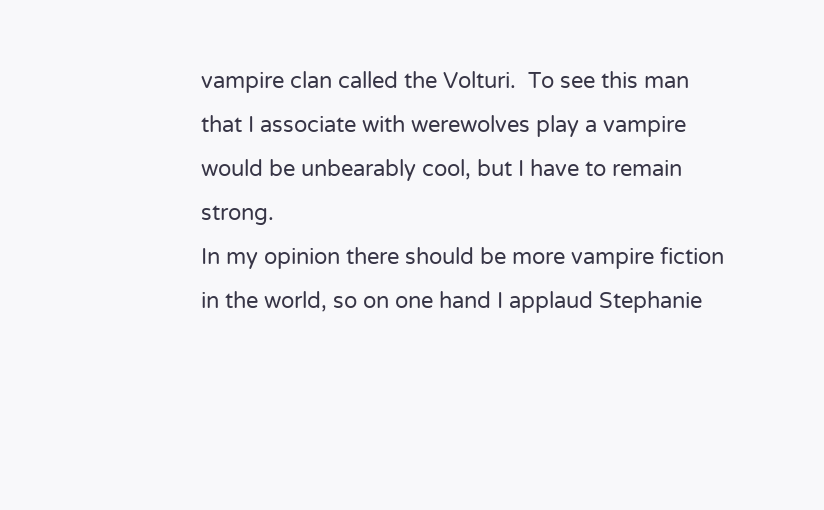vampire clan called the Volturi.  To see this man that I associate with werewolves play a vampire would be unbearably cool, but I have to remain strong.
In my opinion there should be more vampire fiction in the world, so on one hand I applaud Stephanie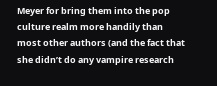Meyer for bring them into the pop culture realm more handily than most other authors (and the fact that she didn’t do any vampire research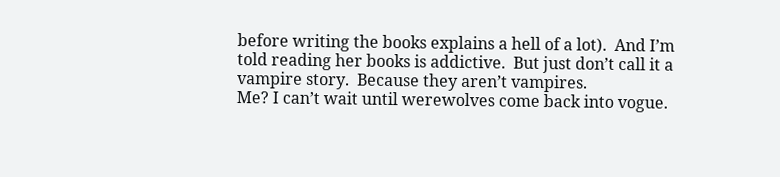before writing the books explains a hell of a lot).  And I’m told reading her books is addictive.  But just don’t call it a vampire story.  Because they aren’t vampires.
Me? I can’t wait until werewolves come back into vogue.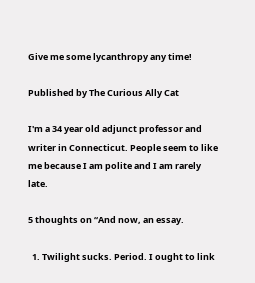Give me some lycanthropy any time!

Published by The Curious Ally Cat

I'm a 34 year old adjunct professor and writer in Connecticut. People seem to like me because I am polite and I am rarely late.

5 thoughts on “And now, an essay.

  1. Twilight sucks. Period. I ought to link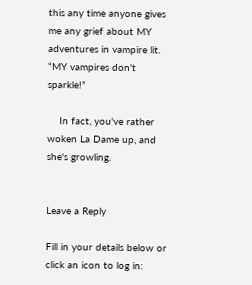this any time anyone gives me any grief about MY adventures in vampire lit. “MY vampires don't sparkle!”

    In fact, you've rather woken La Dame up, and she's growling.


Leave a Reply

Fill in your details below or click an icon to log in: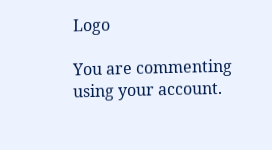Logo

You are commenting using your account.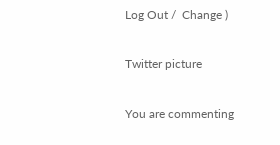Log Out /  Change )

Twitter picture

You are commenting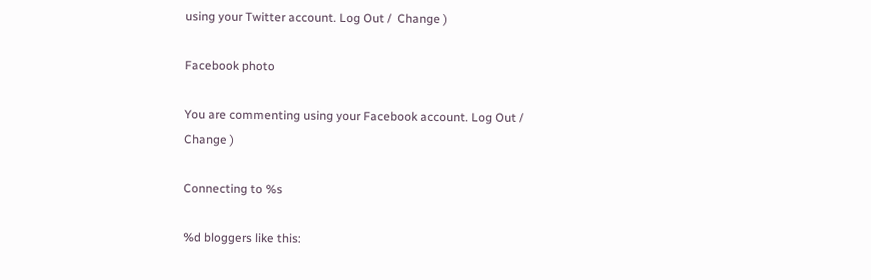using your Twitter account. Log Out /  Change )

Facebook photo

You are commenting using your Facebook account. Log Out /  Change )

Connecting to %s

%d bloggers like this: